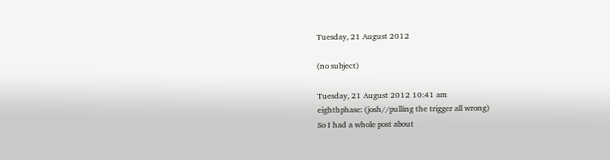Tuesday, 21 August 2012

(no subject)

Tuesday, 21 August 2012 10:41 am
eighthphase: (josh//pulling the trigger all wrong)
So I had a whole post about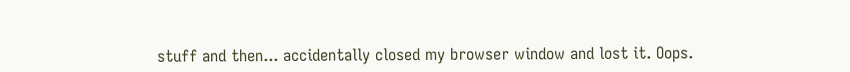stuff and then... accidentally closed my browser window and lost it. Oops.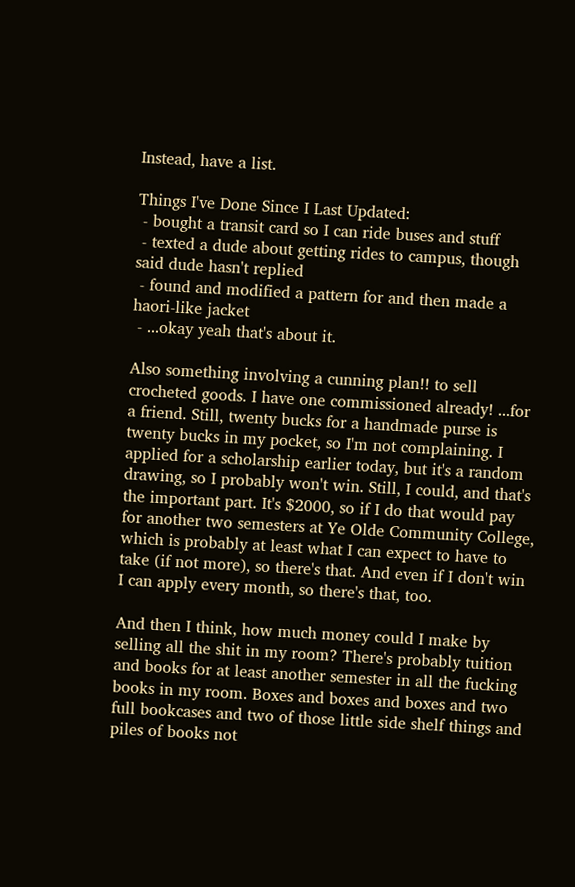Instead, have a list.

Things I've Done Since I Last Updated:
 - bought a transit card so I can ride buses and stuff
 - texted a dude about getting rides to campus, though said dude hasn't replied
 - found and modified a pattern for and then made a haori-like jacket
 - ...okay yeah that's about it.

Also something involving a cunning plan!! to sell crocheted goods. I have one commissioned already! ...for a friend. Still, twenty bucks for a handmade purse is twenty bucks in my pocket, so I'm not complaining. I applied for a scholarship earlier today, but it's a random drawing, so I probably won't win. Still, I could, and that's the important part. It's $2000, so if I do that would pay for another two semesters at Ye Olde Community College, which is probably at least what I can expect to have to take (if not more), so there's that. And even if I don't win I can apply every month, so there's that, too.

And then I think, how much money could I make by selling all the shit in my room? There's probably tuition and books for at least another semester in all the fucking books in my room. Boxes and boxes and boxes and two full bookcases and two of those little side shelf things and piles of books not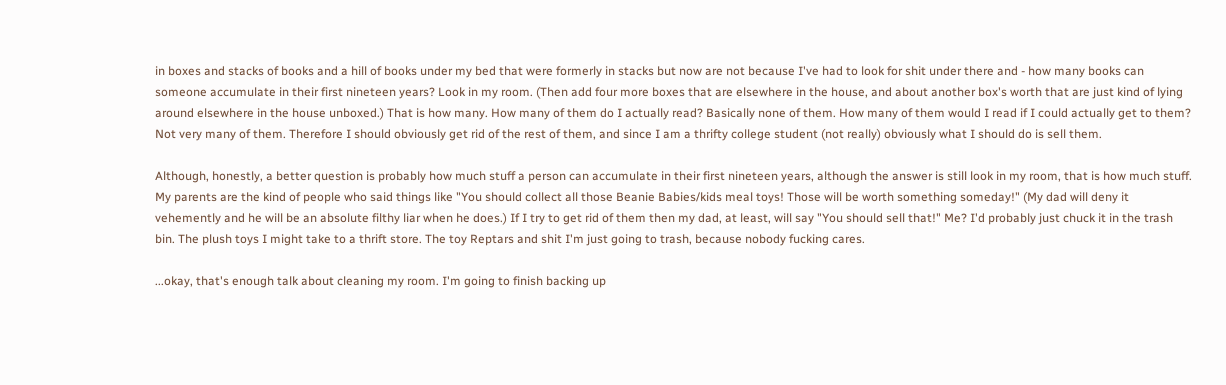in boxes and stacks of books and a hill of books under my bed that were formerly in stacks but now are not because I've had to look for shit under there and - how many books can someone accumulate in their first nineteen years? Look in my room. (Then add four more boxes that are elsewhere in the house, and about another box's worth that are just kind of lying around elsewhere in the house unboxed.) That is how many. How many of them do I actually read? Basically none of them. How many of them would I read if I could actually get to them? Not very many of them. Therefore I should obviously get rid of the rest of them, and since I am a thrifty college student (not really) obviously what I should do is sell them.

Although, honestly, a better question is probably how much stuff a person can accumulate in their first nineteen years, although the answer is still look in my room, that is how much stuff. My parents are the kind of people who said things like "You should collect all those Beanie Babies/kids meal toys! Those will be worth something someday!" (My dad will deny it vehemently and he will be an absolute filthy liar when he does.) If I try to get rid of them then my dad, at least, will say "You should sell that!" Me? I'd probably just chuck it in the trash bin. The plush toys I might take to a thrift store. The toy Reptars and shit I'm just going to trash, because nobody fucking cares.

...okay, that's enough talk about cleaning my room. I'm going to finish backing up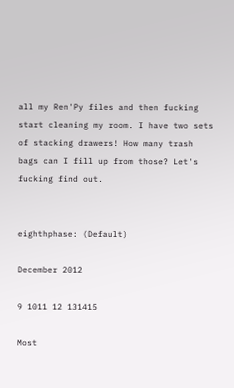all my Ren'Py files and then fucking start cleaning my room. I have two sets of stacking drawers! How many trash bags can I fill up from those? Let's fucking find out.


eighthphase: (Default)

December 2012

9 1011 12 131415

Most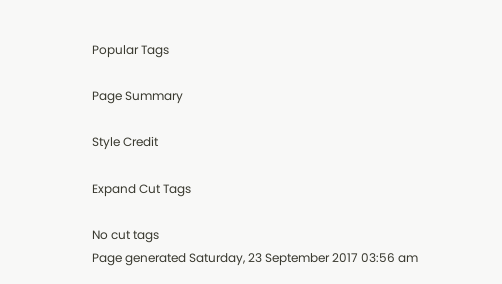Popular Tags

Page Summary

Style Credit

Expand Cut Tags

No cut tags
Page generated Saturday, 23 September 2017 03:56 am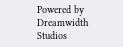Powered by Dreamwidth Studios